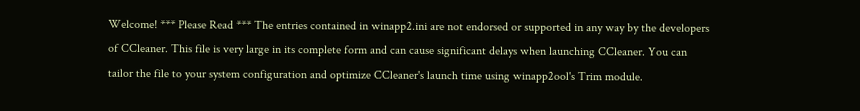Welcome! *** Please Read *** The entries contained in winapp2.ini are not endorsed or supported in any way by the developers of CCleaner. This file is very large in its complete form and can cause significant delays when launching CCleaner. You can tailor the file to your system configuration and optimize CCleaner's launch time using winapp2ool's Trim module.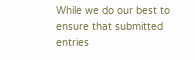While we do our best to ensure that submitted entries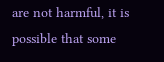are not harmful, it is possible that some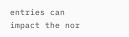entries can impact the nor